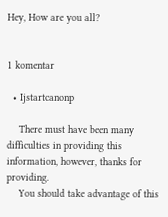Hey, How are you all?


1 komentar

  • Ijstartcanonp

    There must have been many difficulties in providing this information, however, thanks for providing.
    You should take advantage of this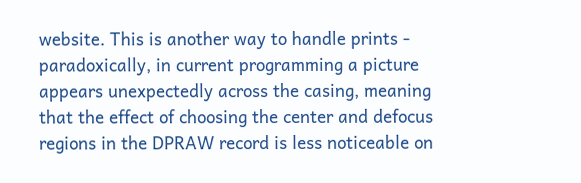website. This is another way to handle prints - paradoxically, in current programming a picture appears unexpectedly across the casing, meaning that the effect of choosing the center and defocus regions in the DPRAW record is less noticeable on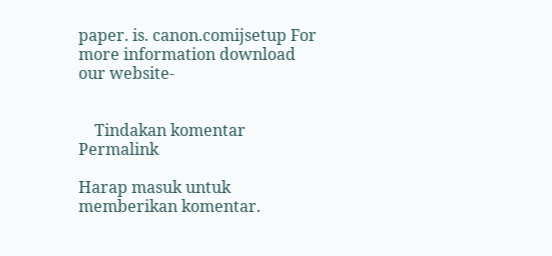paper. is. canon.comijsetup For more information download our website-


    Tindakan komentar Permalink

Harap masuk untuk memberikan komentar.